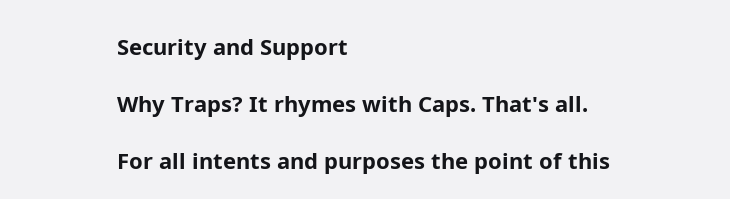Security and Support

Why Traps? It rhymes with Caps. That's all.

For all intents and purposes the point of this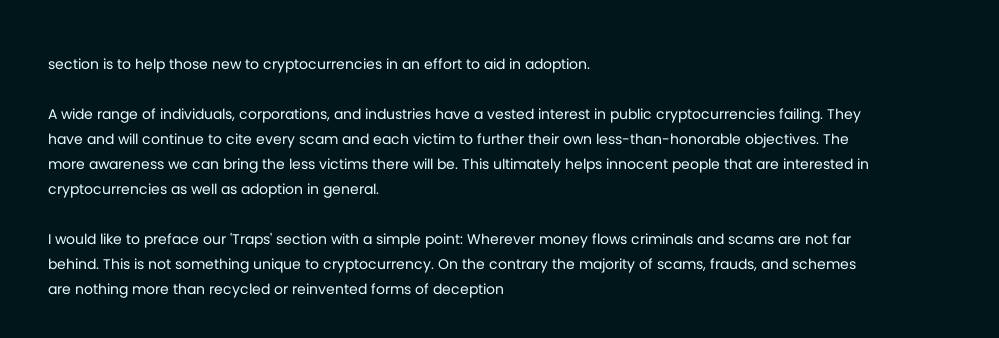section is to help those new to cryptocurrencies in an effort to aid in adoption.

A wide range of individuals, corporations, and industries have a vested interest in public cryptocurrencies failing. They have and will continue to cite every scam and each victim to further their own less-than-honorable objectives. The more awareness we can bring the less victims there will be. This ultimately helps innocent people that are interested in cryptocurrencies as well as adoption in general.

I would like to preface our 'Traps' section with a simple point: Wherever money flows criminals and scams are not far behind. This is not something unique to cryptocurrency. On the contrary the majority of scams, frauds, and schemes are nothing more than recycled or reinvented forms of deception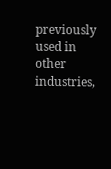previously used in other industries,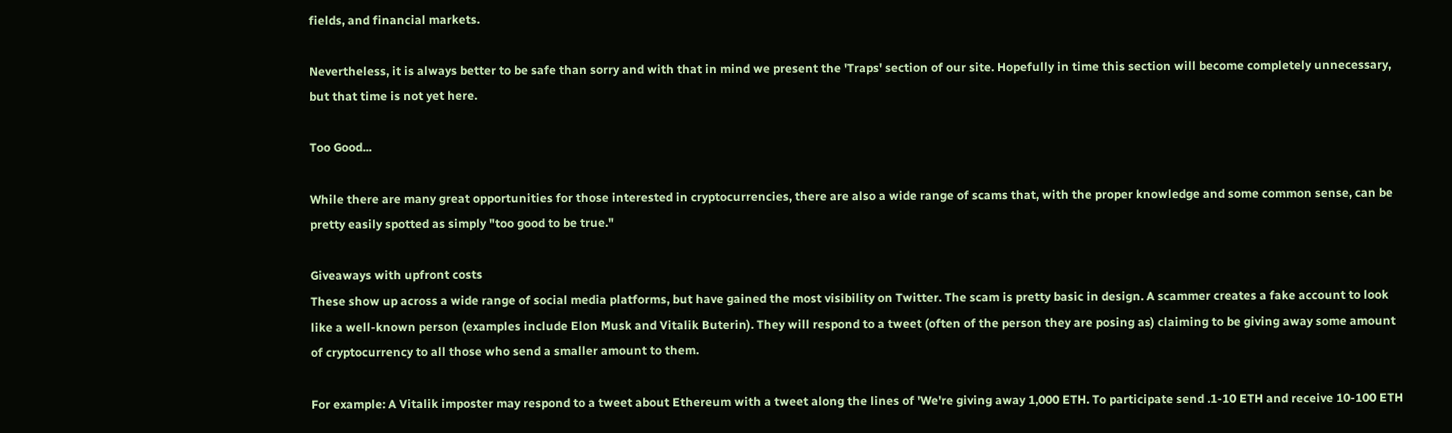fields, and financial markets.

Nevertheless, it is always better to be safe than sorry and with that in mind we present the 'Traps' section of our site. Hopefully in time this section will become completely unnecessary, but that time is not yet here.

Too Good...

While there are many great opportunities for those interested in cryptocurrencies, there are also a wide range of scams that, with the proper knowledge and some common sense, can be pretty easily spotted as simply "too good to be true."

Giveaways with upfront costs
These show up across a wide range of social media platforms, but have gained the most visibility on Twitter. The scam is pretty basic in design. A scammer creates a fake account to look like a well-known person (examples include Elon Musk and Vitalik Buterin). They will respond to a tweet (often of the person they are posing as) claiming to be giving away some amount of cryptocurrency to all those who send a smaller amount to them.

For example: A Vitalik imposter may respond to a tweet about Ethereum with a tweet along the lines of 'We're giving away 1,000 ETH. To participate send .1-10 ETH and receive 10-100 ETH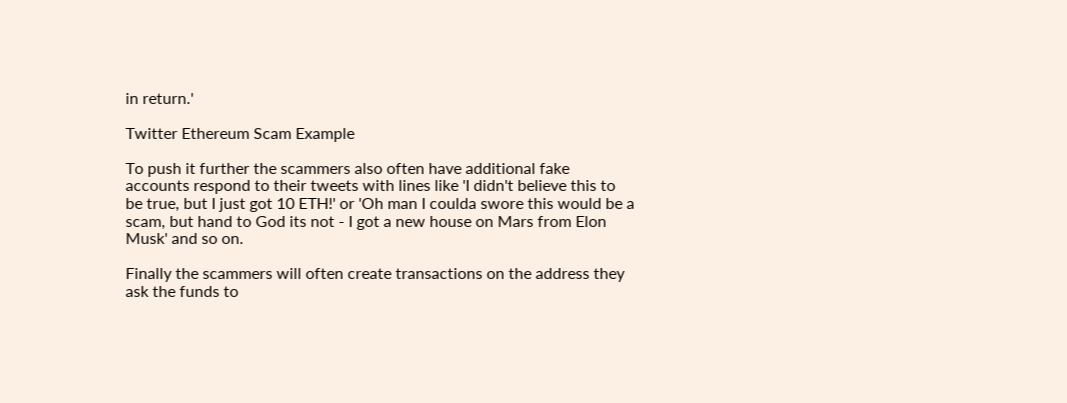in return.'

Twitter Ethereum Scam Example

To push it further the scammers also often have additional fake accounts respond to their tweets with lines like 'I didn't believe this to be true, but I just got 10 ETH!' or 'Oh man I coulda swore this would be a scam, but hand to God its not - I got a new house on Mars from Elon Musk' and so on.

Finally the scammers will often create transactions on the address they ask the funds to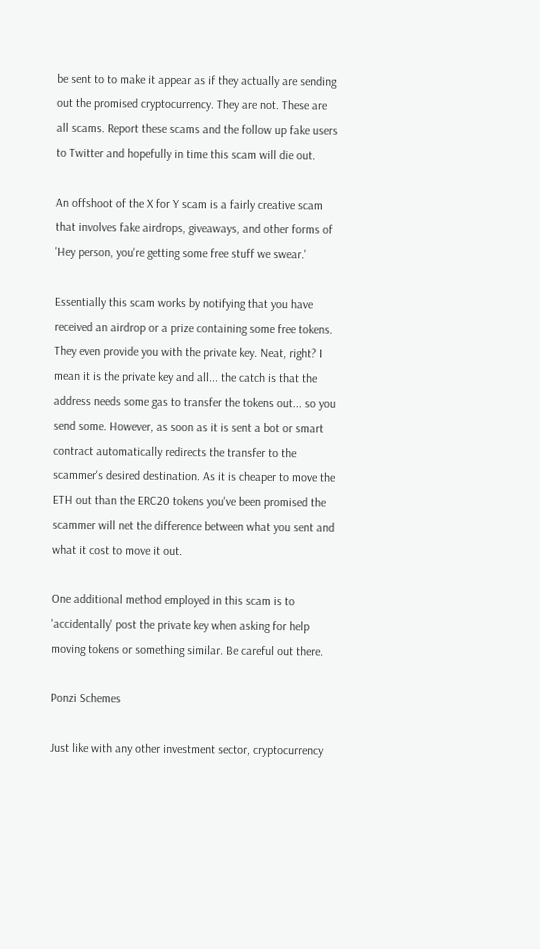be sent to to make it appear as if they actually are sending out the promised cryptocurrency. They are not. These are all scams. Report these scams and the follow up fake users to Twitter and hopefully in time this scam will die out.

An offshoot of the X for Y scam is a fairly creative scam that involves fake airdrops, giveaways, and other forms of 'Hey person, you're getting some free stuff we swear.'

Essentially this scam works by notifying that you have received an airdrop or a prize containing some free tokens. They even provide you with the private key. Neat, right? I mean it is the private key and all... the catch is that the address needs some gas to transfer the tokens out... so you send some. However, as soon as it is sent a bot or smart contract automatically redirects the transfer to the scammer's desired destination. As it is cheaper to move the ETH out than the ERC20 tokens you've been promised the scammer will net the difference between what you sent and what it cost to move it out.

One additional method employed in this scam is to 'accidentally' post the private key when asking for help moving tokens or something similar. Be careful out there.

Ponzi Schemes

Just like with any other investment sector, cryptocurrency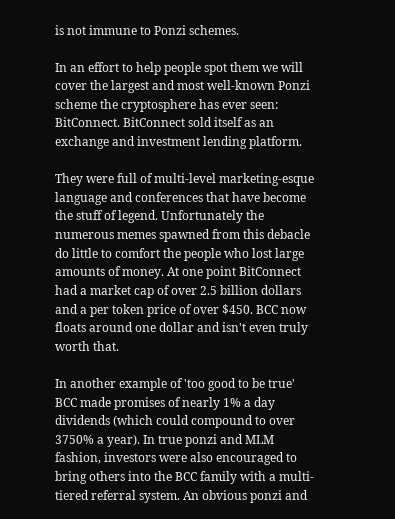is not immune to Ponzi schemes.

In an effort to help people spot them we will cover the largest and most well-known Ponzi scheme the cryptosphere has ever seen: BitConnect. BitConnect sold itself as an exchange and investment lending platform.

They were full of multi-level marketing-esque language and conferences that have become the stuff of legend. Unfortunately the numerous memes spawned from this debacle do little to comfort the people who lost large amounts of money. At one point BitConnect had a market cap of over 2.5 billion dollars and a per token price of over $450. BCC now floats around one dollar and isn't even truly worth that.

In another example of 'too good to be true' BCC made promises of nearly 1% a day dividends (which could compound to over 3750% a year). In true ponzi and MLM fashion, investors were also encouraged to bring others into the BCC family with a multi-tiered referral system. An obvious ponzi and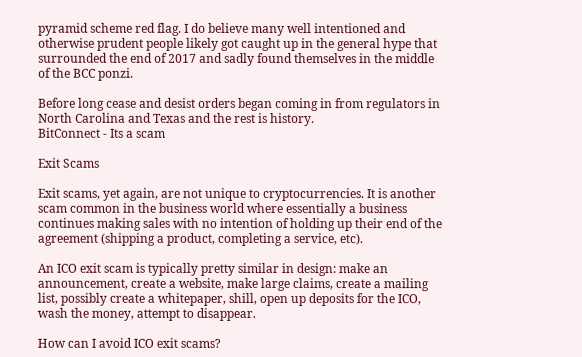pyramid scheme red flag. I do believe many well intentioned and otherwise prudent people likely got caught up in the general hype that surrounded the end of 2017 and sadly found themselves in the middle of the BCC ponzi.

Before long cease and desist orders began coming in from regulators in North Carolina and Texas and the rest is history.
BitConnect - Its a scam

Exit Scams

Exit scams, yet again, are not unique to cryptocurrencies. It is another scam common in the business world where essentially a business continues making sales with no intention of holding up their end of the agreement (shipping a product, completing a service, etc).

An ICO exit scam is typically pretty similar in design: make an announcement, create a website, make large claims, create a mailing list, possibly create a whitepaper, shill, open up deposits for the ICO, wash the money, attempt to disappear.

How can I avoid ICO exit scams?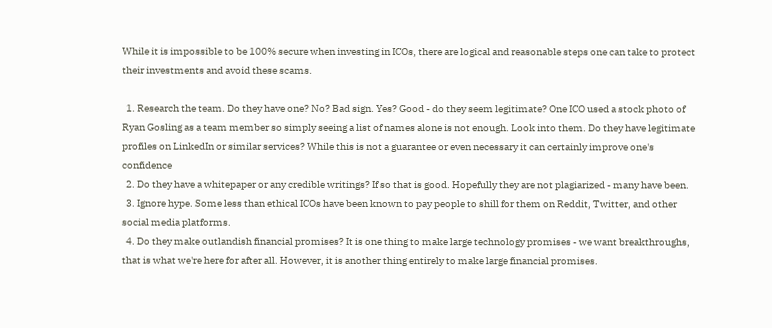While it is impossible to be 100% secure when investing in ICOs, there are logical and reasonable steps one can take to protect their investments and avoid these scams.

  1. Research the team. Do they have one? No? Bad sign. Yes? Good - do they seem legitimate? One ICO used a stock photo of Ryan Gosling as a team member so simply seeing a list of names alone is not enough. Look into them. Do they have legitimate profiles on LinkedIn or similar services? While this is not a guarantee or even necessary it can certainly improve one's confidence
  2. Do they have a whitepaper or any credible writings? If so that is good. Hopefully they are not plagiarized - many have been.
  3. Ignore hype. Some less than ethical ICOs have been known to pay people to shill for them on Reddit, Twitter, and other social media platforms.
  4. Do they make outlandish financial promises? It is one thing to make large technology promises - we want breakthroughs, that is what we're here for after all. However, it is another thing entirely to make large financial promises.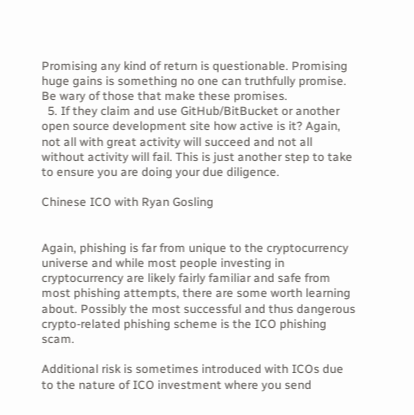Promising any kind of return is questionable. Promising huge gains is something no one can truthfully promise. Be wary of those that make these promises.
  5. If they claim and use GitHub/BitBucket or another open source development site how active is it? Again, not all with great activity will succeed and not all without activity will fail. This is just another step to take to ensure you are doing your due diligence.

Chinese ICO with Ryan Gosling


Again, phishing is far from unique to the cryptocurrency universe and while most people investing in cryptocurrency are likely fairly familiar and safe from most phishing attempts, there are some worth learning about. Possibly the most successful and thus dangerous crypto-related phishing scheme is the ICO phishing scam.

Additional risk is sometimes introduced with ICOs due to the nature of ICO investment where you send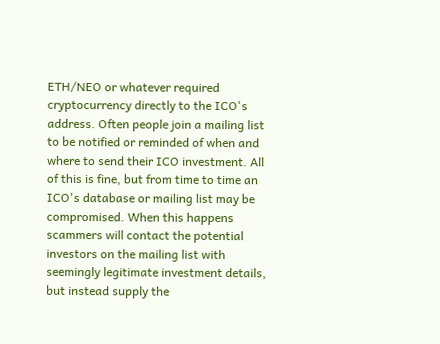ETH/NEO or whatever required cryptocurrency directly to the ICO's address. Often people join a mailing list to be notified or reminded of when and where to send their ICO investment. All of this is fine, but from time to time an ICO's database or mailing list may be compromised. When this happens scammers will contact the potential investors on the mailing list with seemingly legitimate investment details, but instead supply the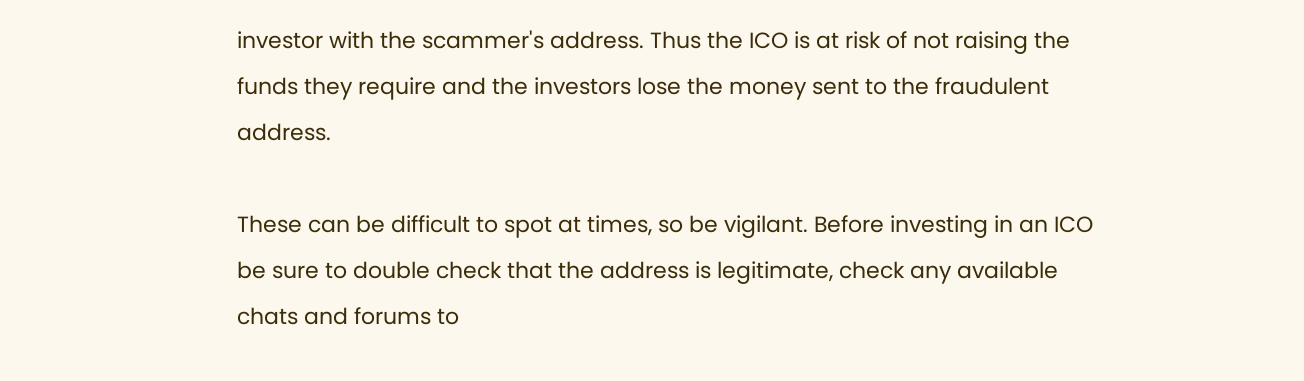investor with the scammer's address. Thus the ICO is at risk of not raising the funds they require and the investors lose the money sent to the fraudulent address.

These can be difficult to spot at times, so be vigilant. Before investing in an ICO be sure to double check that the address is legitimate, check any available chats and forums to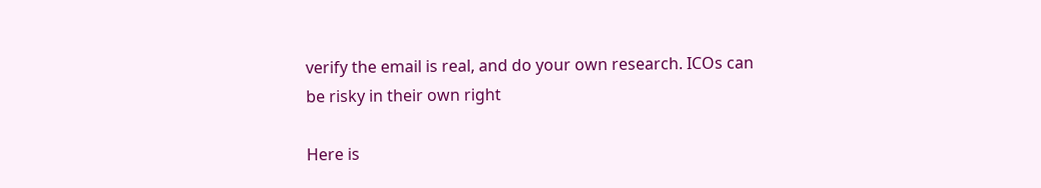verify the email is real, and do your own research. ICOs can be risky in their own right

Here is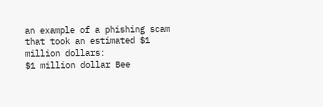an example of a phishing scam that took an estimated $1 million dollars:
$1 million dollar Bee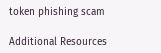token phishing scam

Additional Resources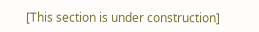[This section is under construction]